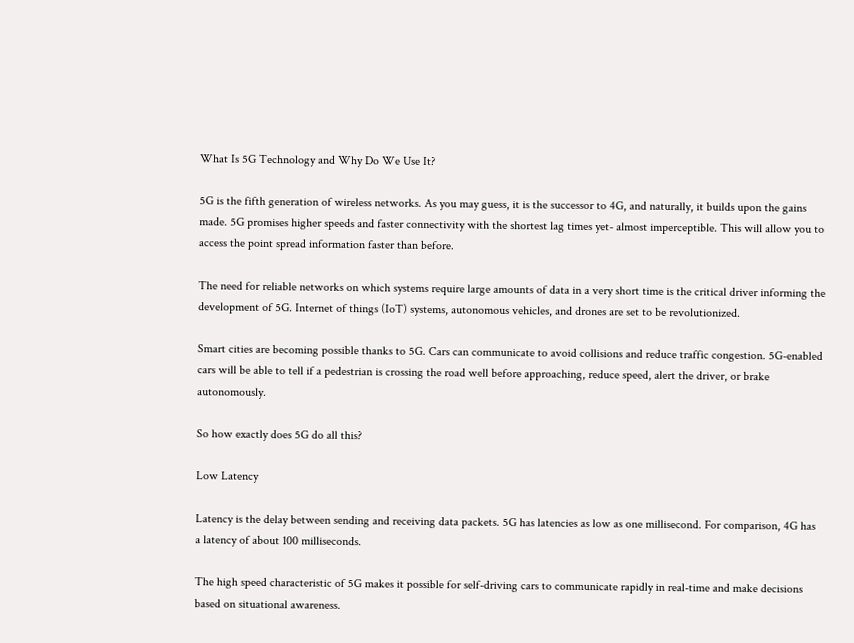What Is 5G Technology and Why Do We Use It?

5G is the fifth generation of wireless networks. As you may guess, it is the successor to 4G, and naturally, it builds upon the gains made. 5G promises higher speeds and faster connectivity with the shortest lag times yet- almost imperceptible. This will allow you to access the point spread information faster than before.

The need for reliable networks on which systems require large amounts of data in a very short time is the critical driver informing the development of 5G. Internet of things (IoT) systems, autonomous vehicles, and drones are set to be revolutionized.

Smart cities are becoming possible thanks to 5G. Cars can communicate to avoid collisions and reduce traffic congestion. 5G-enabled cars will be able to tell if a pedestrian is crossing the road well before approaching, reduce speed, alert the driver, or brake autonomously.

So how exactly does 5G do all this?

Low Latency

Latency is the delay between sending and receiving data packets. 5G has latencies as low as one millisecond. For comparison, 4G has a latency of about 100 milliseconds.

The high speed characteristic of 5G makes it possible for self-driving cars to communicate rapidly in real-time and make decisions based on situational awareness.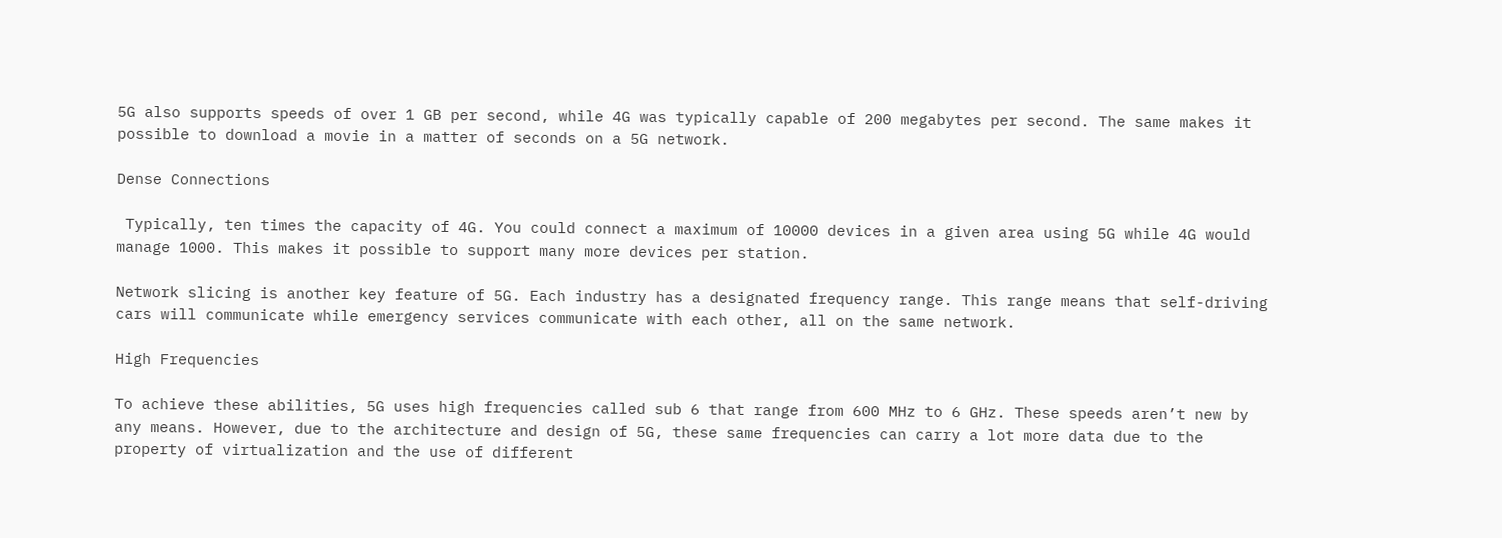5G also supports speeds of over 1 GB per second, while 4G was typically capable of 200 megabytes per second. The same makes it possible to download a movie in a matter of seconds on a 5G network.

Dense Connections

 Typically, ten times the capacity of 4G. You could connect a maximum of 10000 devices in a given area using 5G while 4G would manage 1000. This makes it possible to support many more devices per station.

Network slicing is another key feature of 5G. Each industry has a designated frequency range. This range means that self-driving cars will communicate while emergency services communicate with each other, all on the same network.

High Frequencies

To achieve these abilities, 5G uses high frequencies called sub 6 that range from 600 MHz to 6 GHz. These speeds aren’t new by any means. However, due to the architecture and design of 5G, these same frequencies can carry a lot more data due to the property of virtualization and the use of different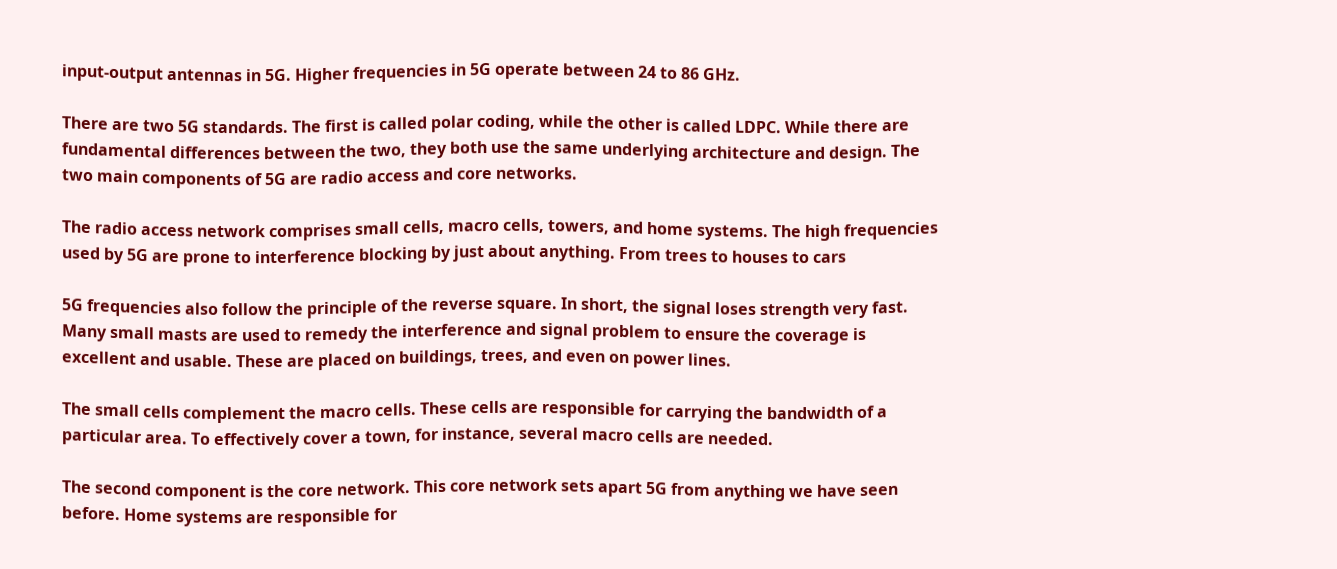input-output antennas in 5G. Higher frequencies in 5G operate between 24 to 86 GHz.

There are two 5G standards. The first is called polar coding, while the other is called LDPC. While there are fundamental differences between the two, they both use the same underlying architecture and design. The two main components of 5G are radio access and core networks.

The radio access network comprises small cells, macro cells, towers, and home systems. The high frequencies used by 5G are prone to interference blocking by just about anything. From trees to houses to cars

5G frequencies also follow the principle of the reverse square. In short, the signal loses strength very fast. Many small masts are used to remedy the interference and signal problem to ensure the coverage is excellent and usable. These are placed on buildings, trees, and even on power lines.

The small cells complement the macro cells. These cells are responsible for carrying the bandwidth of a particular area. To effectively cover a town, for instance, several macro cells are needed.

The second component is the core network. This core network sets apart 5G from anything we have seen before. Home systems are responsible for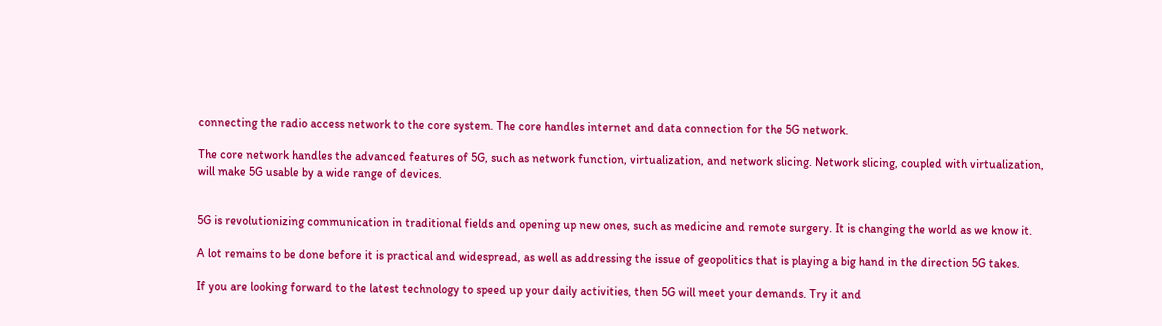connecting the radio access network to the core system. The core handles internet and data connection for the 5G network.

The core network handles the advanced features of 5G, such as network function, virtualization, and network slicing. Network slicing, coupled with virtualization, will make 5G usable by a wide range of devices.


5G is revolutionizing communication in traditional fields and opening up new ones, such as medicine and remote surgery. It is changing the world as we know it.

A lot remains to be done before it is practical and widespread, as well as addressing the issue of geopolitics that is playing a big hand in the direction 5G takes.

If you are looking forward to the latest technology to speed up your daily activities, then 5G will meet your demands. Try it and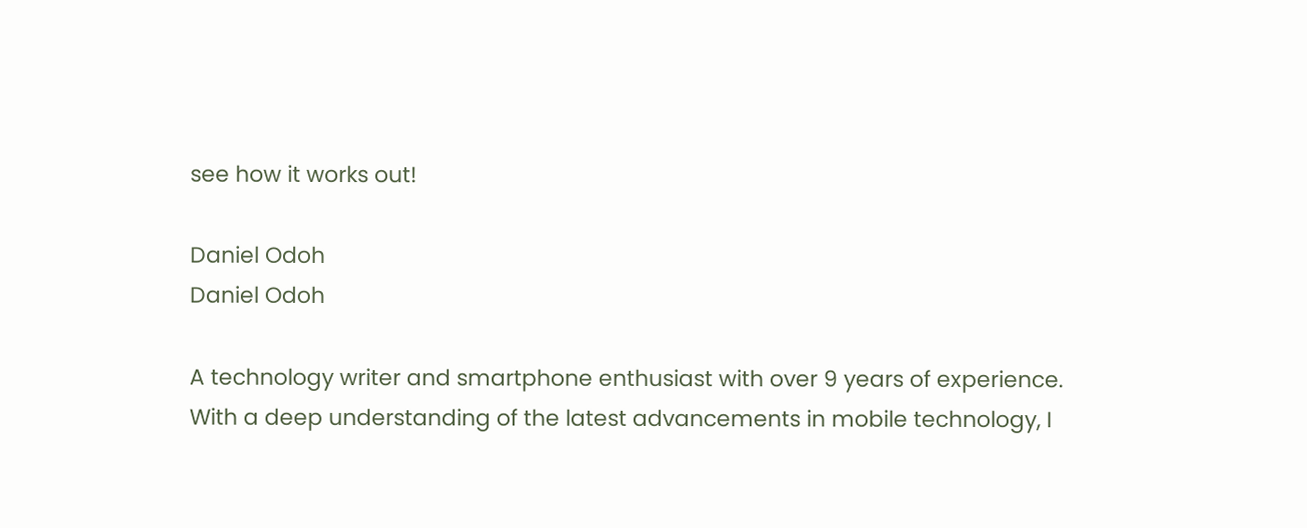see how it works out!

Daniel Odoh
Daniel Odoh

A technology writer and smartphone enthusiast with over 9 years of experience. With a deep understanding of the latest advancements in mobile technology, I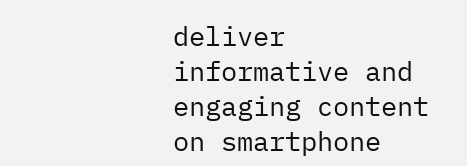deliver informative and engaging content on smartphone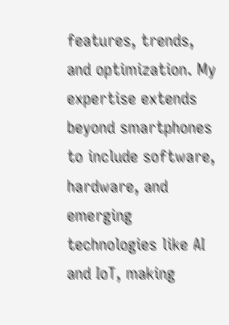features, trends, and optimization. My expertise extends beyond smartphones to include software, hardware, and emerging technologies like AI and IoT, making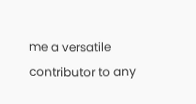me a versatile contributor to any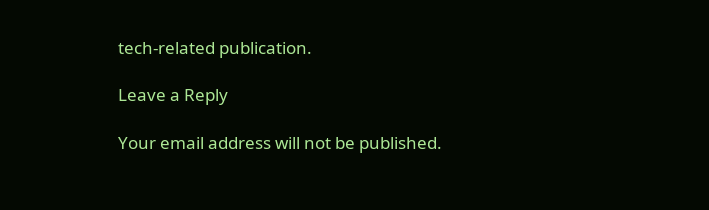tech-related publication.

Leave a Reply

Your email address will not be published.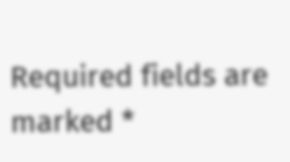Required fields are marked *